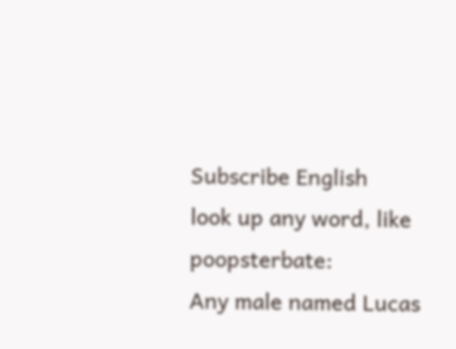Subscribe English
look up any word, like poopsterbate:
Any male named Lucas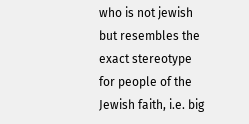who is not jewish but resembles the exact stereotype for people of the Jewish faith, i.e. big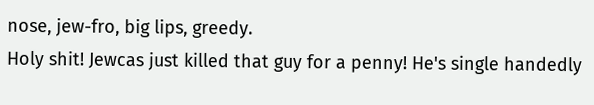nose, jew-fro, big lips, greedy.
Holy shit! Jewcas just killed that guy for a penny! He's single handedly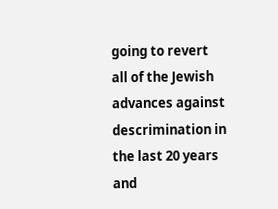going to revert all of the Jewish advances against descrimination in the last 20 years and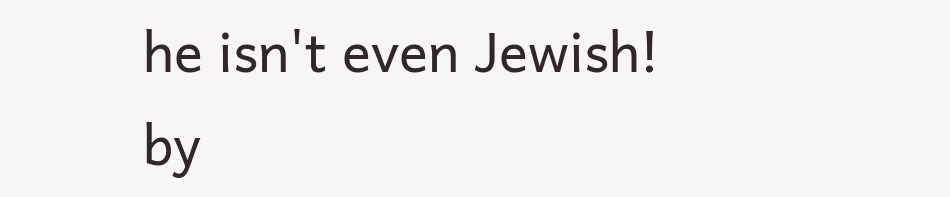he isn't even Jewish!
by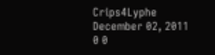Crips4Lyphe December 02, 2011
0 0